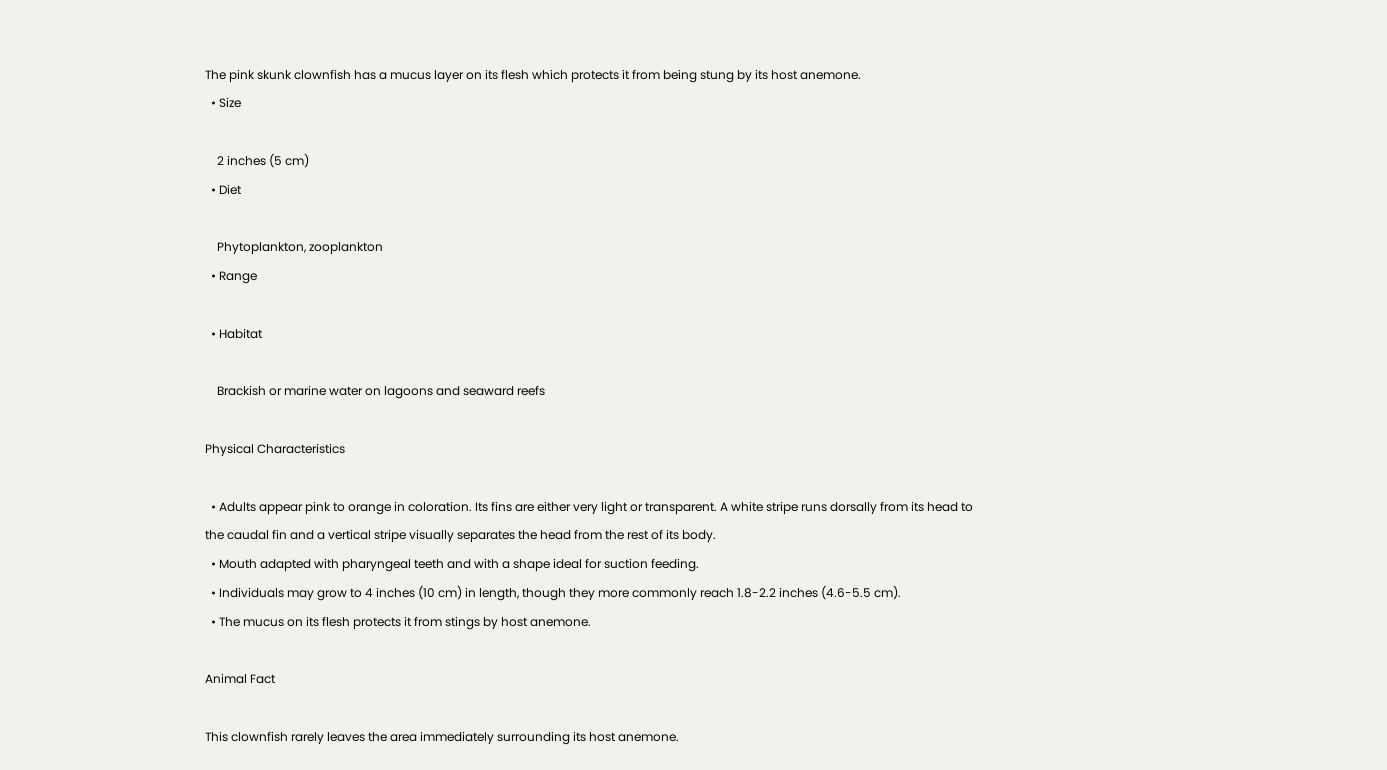The pink skunk clownfish has a mucus layer on its flesh which protects it from being stung by its host anemone.
  • Size

    2 inches (5 cm)
  • Diet

    Phytoplankton, zooplankton
  • Range

  • Habitat

    Brackish or marine water on lagoons and seaward reefs

Physical Characteristics

  • Adults appear pink to orange in coloration. Its fins are either very light or transparent. A white stripe runs dorsally from its head to the caudal fin and a vertical stripe visually separates the head from the rest of its body.
  • Mouth adapted with pharyngeal teeth and with a shape ideal for suction feeding.
  • Individuals may grow to 4 inches (10 cm) in length, though they more commonly reach 1.8-2.2 inches (4.6-5.5 cm).
  • The mucus on its flesh protects it from stings by host anemone.

Animal Fact

This clownfish rarely leaves the area immediately surrounding its host anemone.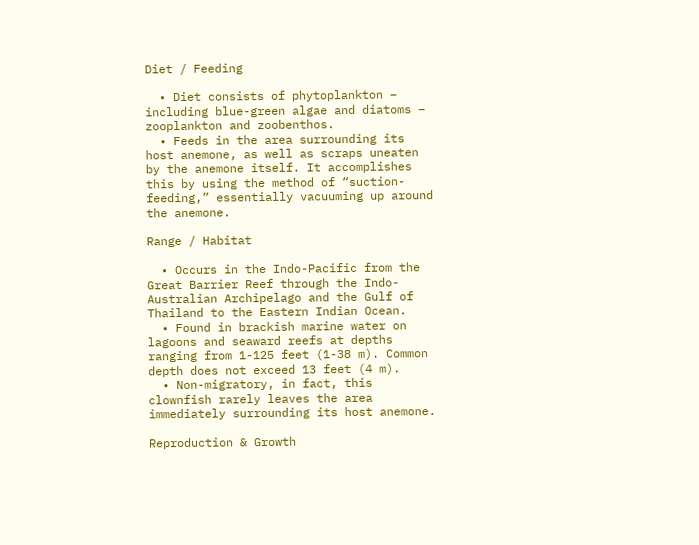Diet / Feeding

  • Diet consists of phytoplankton – including blue-green algae and diatoms – zooplankton and zoobenthos.
  • Feeds in the area surrounding its host anemone, as well as scraps uneaten by the anemone itself. It accomplishes this by using the method of “suction-feeding,” essentially vacuuming up around the anemone.

Range / Habitat

  • Occurs in the Indo-Pacific from the Great Barrier Reef through the Indo-Australian Archipelago and the Gulf of Thailand to the Eastern Indian Ocean.
  • Found in brackish marine water on lagoons and seaward reefs at depths ranging from 1-125 feet (1-38 m). Common depth does not exceed 13 feet (4 m).
  • Non-migratory, in fact, this clownfish rarely leaves the area immediately surrounding its host anemone.

Reproduction & Growth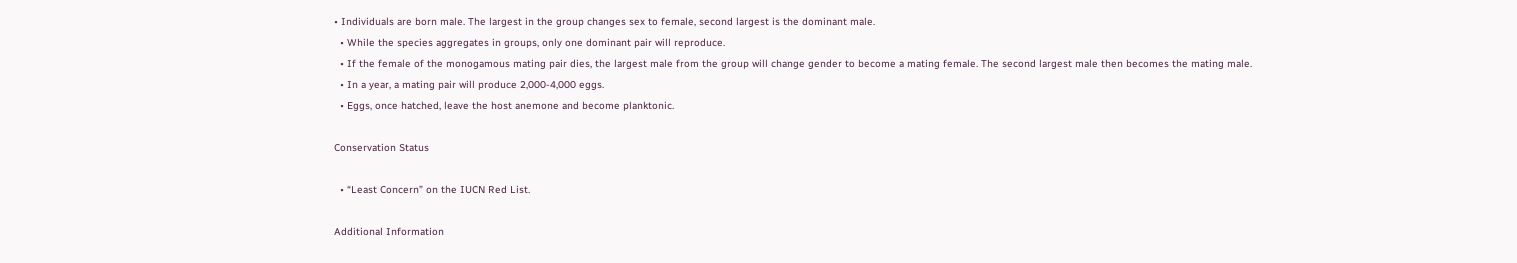• Individuals are born male. The largest in the group changes sex to female, second largest is the dominant male.
  • While the species aggregates in groups, only one dominant pair will reproduce.
  • If the female of the monogamous mating pair dies, the largest male from the group will change gender to become a mating female. The second largest male then becomes the mating male.
  • In a year, a mating pair will produce 2,000-4,000 eggs.
  • Eggs, once hatched, leave the host anemone and become planktonic.

Conservation Status

  • “Least Concern” on the IUCN Red List.

Additional Information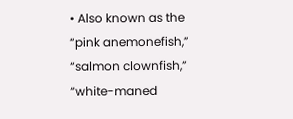• Also known as the “pink anemonefish,” “salmon clownfish,” “white-maned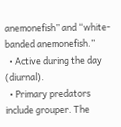anemonefish” and “white-banded anemonefish.”
  • Active during the day (diurnal).
  • Primary predators include grouper. The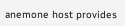anemone host provides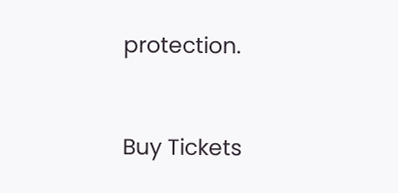protection.


Buy Tickets